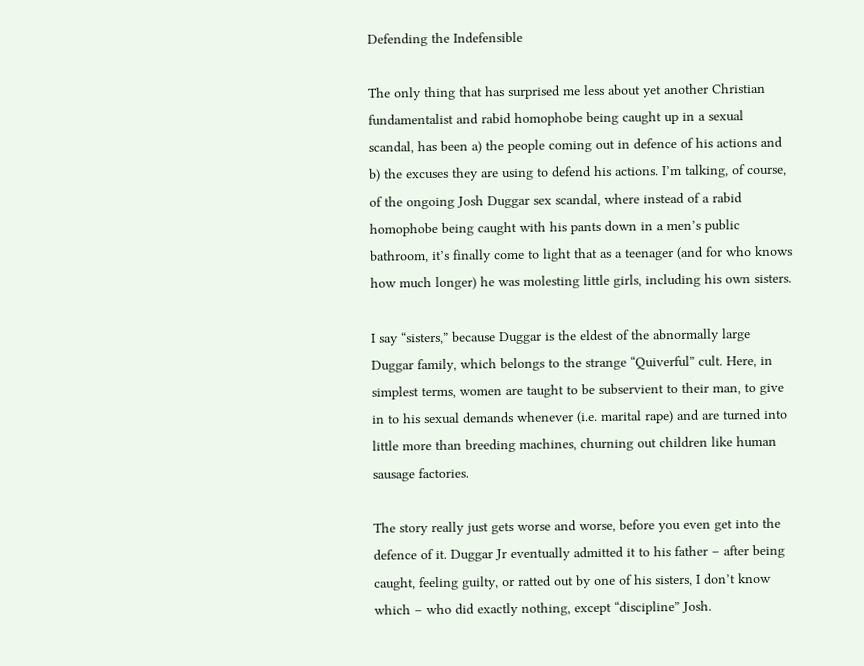Defending the Indefensible

The only thing that has surprised me less about yet another Christian fundamentalist and rabid homophobe being caught up in a sexual scandal, has been a) the people coming out in defence of his actions and b) the excuses they are using to defend his actions. I’m talking, of course, of the ongoing Josh Duggar sex scandal, where instead of a rabid homophobe being caught with his pants down in a men’s public bathroom, it’s finally come to light that as a teenager (and for who knows how much longer) he was molesting little girls, including his own sisters.

I say “sisters,” because Duggar is the eldest of the abnormally large Duggar family, which belongs to the strange “Quiverful” cult. Here, in simplest terms, women are taught to be subservient to their man, to give in to his sexual demands whenever (i.e. marital rape) and are turned into little more than breeding machines, churning out children like human sausage factories.

The story really just gets worse and worse, before you even get into the defence of it. Duggar Jr eventually admitted it to his father – after being caught, feeling guilty, or ratted out by one of his sisters, I don’t know which – who did exactly nothing, except “discipline” Josh.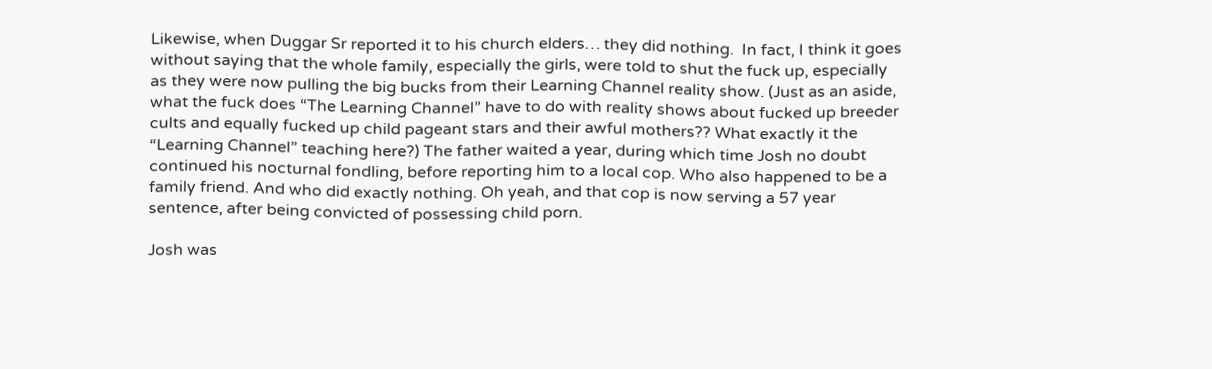Likewise, when Duggar Sr reported it to his church elders… they did nothing.  In fact, I think it goes without saying that the whole family, especially the girls, were told to shut the fuck up, especially as they were now pulling the big bucks from their Learning Channel reality show. (Just as an aside, what the fuck does “The Learning Channel” have to do with reality shows about fucked up breeder cults and equally fucked up child pageant stars and their awful mothers?? What exactly it the “Learning Channel” teaching here?) The father waited a year, during which time Josh no doubt continued his nocturnal fondling, before reporting him to a local cop. Who also happened to be a family friend. And who did exactly nothing. Oh yeah, and that cop is now serving a 57 year sentence, after being convicted of possessing child porn.

Josh was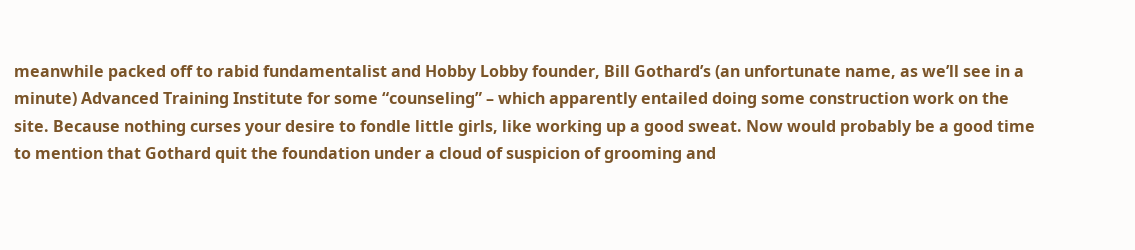meanwhile packed off to rabid fundamentalist and Hobby Lobby founder, Bill Gothard’s (an unfortunate name, as we’ll see in a minute) Advanced Training Institute for some “counseling” – which apparently entailed doing some construction work on the site. Because nothing curses your desire to fondle little girls, like working up a good sweat. Now would probably be a good time to mention that Gothard quit the foundation under a cloud of suspicion of grooming and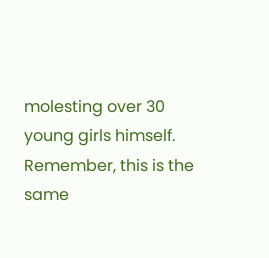molesting over 30 young girls himself. Remember, this is the same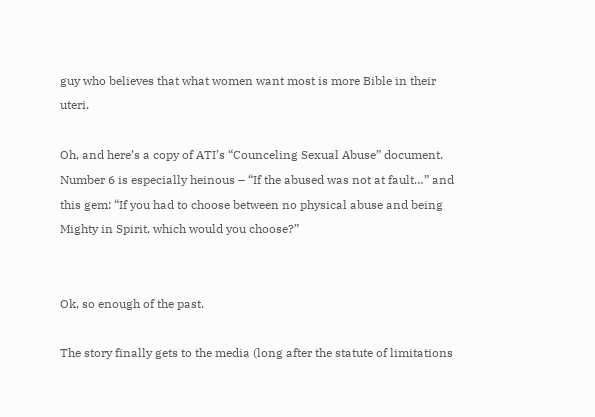guy who believes that what women want most is more Bible in their uteri.

Oh, and here’s a copy of ATI’s “Counceling Sexual Abuse” document. Number 6 is especially heinous – “If the abused was not at fault…” and this gem: “If you had to choose between no physical abuse and being Mighty in Spirit, which would you choose?”


Ok, so enough of the past.

The story finally gets to the media (long after the statute of limitations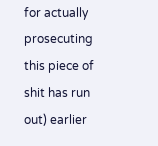for actually prosecuting this piece of shit has run out) earlier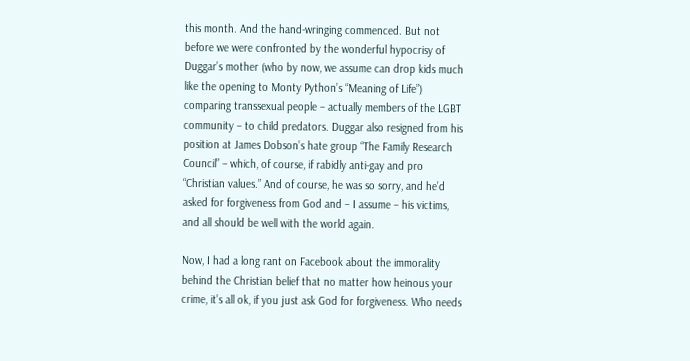this month. And the hand-wringing commenced. But not before we were confronted by the wonderful hypocrisy of Duggar’s mother (who by now, we assume can drop kids much like the opening to Monty Python’s “Meaning of Life”)  comparing transsexual people – actually members of the LGBT community – to child predators. Duggar also resigned from his position at James Dobson’s hate group “The Family Research Council” – which, of course, if rabidly anti-gay and pro “Christian values.” And of course, he was so sorry, and he’d asked for forgiveness from God and – I assume – his victims, and all should be well with the world again.

Now, I had a long rant on Facebook about the immorality behind the Christian belief that no matter how heinous your crime, it’s all ok, if you just ask God for forgiveness. Who needs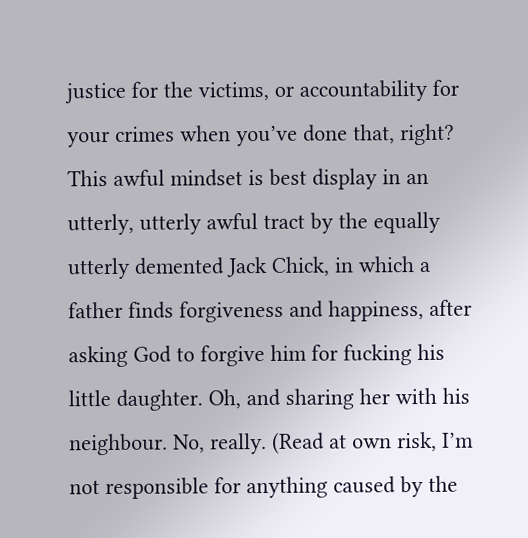justice for the victims, or accountability for your crimes when you’ve done that, right? This awful mindset is best display in an utterly, utterly awful tract by the equally utterly demented Jack Chick, in which a father finds forgiveness and happiness, after asking God to forgive him for fucking his little daughter. Oh, and sharing her with his neighbour. No, really. (Read at own risk, I’m not responsible for anything caused by the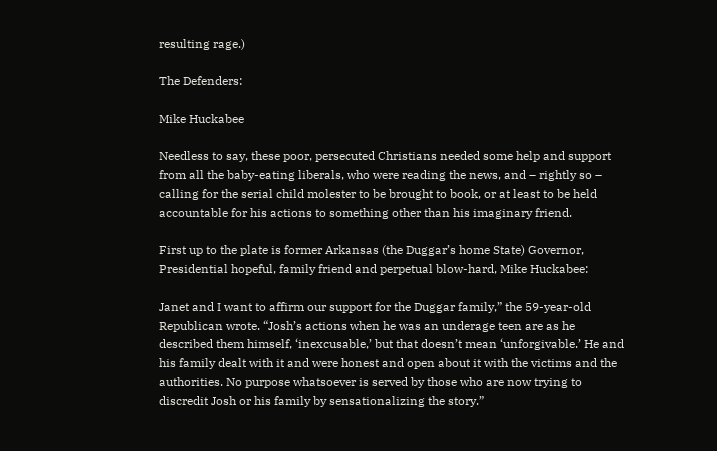resulting rage.)

The Defenders:

Mike Huckabee

Needless to say, these poor, persecuted Christians needed some help and support from all the baby-eating liberals, who were reading the news, and – rightly so – calling for the serial child molester to be brought to book, or at least to be held accountable for his actions to something other than his imaginary friend.

First up to the plate is former Arkansas (the Duggar’s home State) Governor, Presidential hopeful, family friend and perpetual blow-hard, Mike Huckabee:

Janet and I want to affirm our support for the Duggar family,” the 59-year-old Republican wrote. “Josh’s actions when he was an underage teen are as he described them himself, ‘inexcusable,’ but that doesn’t mean ‘unforgivable.’ He and his family dealt with it and were honest and open about it with the victims and the authorities. No purpose whatsoever is served by those who are now trying to discredit Josh or his family by sensationalizing the story.”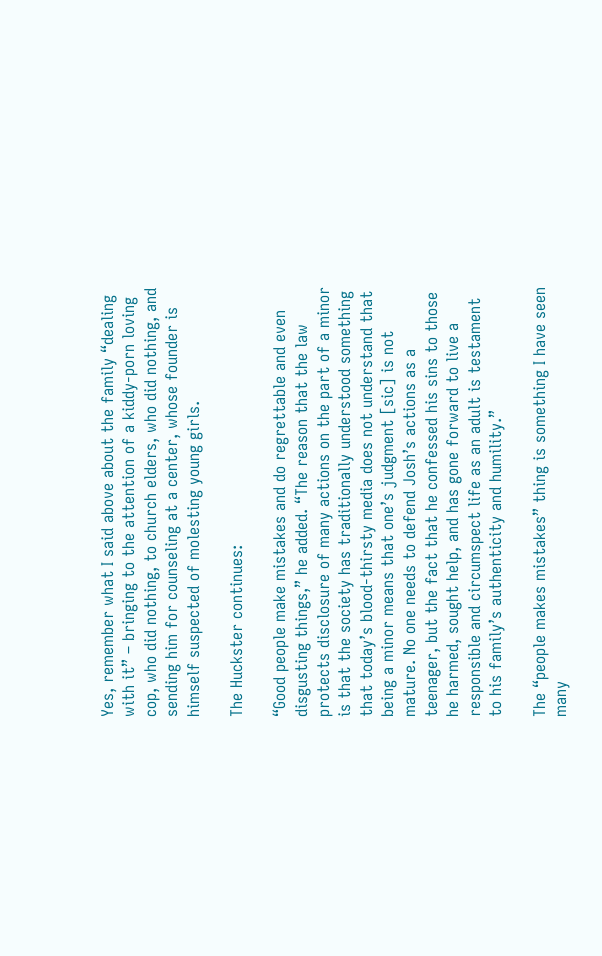Yes, remember what I said above about the family “dealing with it” – bringing to the attention of a kiddy-porn loving cop, who did nothing, to church elders, who did nothing, and sending him for counseling at a center, whose founder is himself suspected of molesting young girls.

The Huckster continues:

“Good people make mistakes and do regrettable and even disgusting things,” he added. “The reason that the law protects disclosure of many actions on the part of a minor is that the society has traditionally understood something that today’s blood-thirsty media does not understand that being a minor means that one’s judgment [sic] is not mature. No one needs to defend Josh’s actions as a teenager, but the fact that he confessed his sins to those he harmed, sought help, and has gone forward to live a responsible and circumspect life as an adult is testament to his family’s authenticity and humility.”

The “people makes mistakes” thing is something I have seen many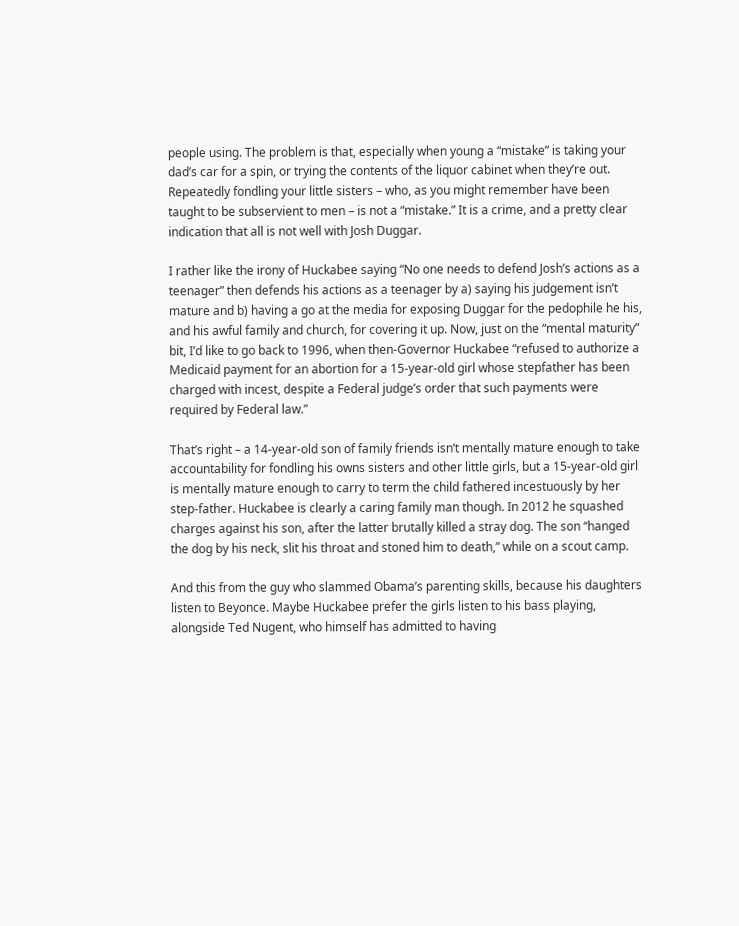people using. The problem is that, especially when young a “mistake” is taking your dad’s car for a spin, or trying the contents of the liquor cabinet when they’re out. Repeatedly fondling your little sisters – who, as you might remember have been taught to be subservient to men – is not a “mistake.” It is a crime, and a pretty clear indication that all is not well with Josh Duggar.

I rather like the irony of Huckabee saying “No one needs to defend Josh’s actions as a teenager” then defends his actions as a teenager by a) saying his judgement isn’t mature and b) having a go at the media for exposing Duggar for the pedophile he his, and his awful family and church, for covering it up. Now, just on the “mental maturity” bit, I’d like to go back to 1996, when then-Governor Huckabee “refused to authorize a Medicaid payment for an abortion for a 15-year-old girl whose stepfather has been charged with incest, despite a Federal judge’s order that such payments were required by Federal law.”

That’s right – a 14-year-old son of family friends isn’t mentally mature enough to take accountability for fondling his owns sisters and other little girls, but a 15-year-old girl is mentally mature enough to carry to term the child fathered incestuously by her step-father. Huckabee is clearly a caring family man though. In 2012 he squashed charges against his son, after the latter brutally killed a stray dog. The son “hanged the dog by his neck, slit his throat and stoned him to death,” while on a scout camp.

And this from the guy who slammed Obama’s parenting skills, because his daughters listen to Beyonce. Maybe Huckabee prefer the girls listen to his bass playing, alongside Ted Nugent, who himself has admitted to having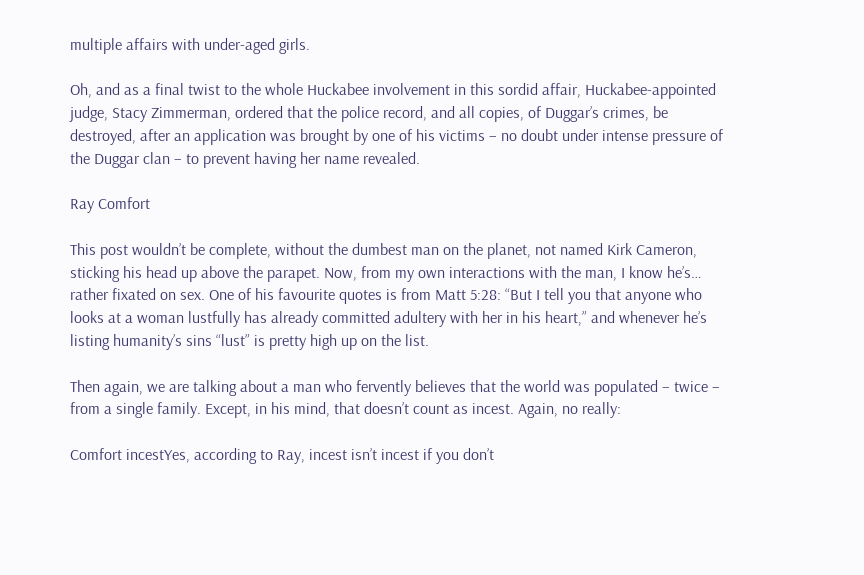multiple affairs with under-aged girls.

Oh, and as a final twist to the whole Huckabee involvement in this sordid affair, Huckabee-appointed judge, Stacy Zimmerman, ordered that the police record, and all copies, of Duggar’s crimes, be destroyed, after an application was brought by one of his victims – no doubt under intense pressure of the Duggar clan – to prevent having her name revealed.

Ray Comfort

This post wouldn’t be complete, without the dumbest man on the planet, not named Kirk Cameron, sticking his head up above the parapet. Now, from my own interactions with the man, I know he’s… rather fixated on sex. One of his favourite quotes is from Matt 5:28: “But I tell you that anyone who looks at a woman lustfully has already committed adultery with her in his heart,” and whenever he’s listing humanity’s sins “lust” is pretty high up on the list.

Then again, we are talking about a man who fervently believes that the world was populated – twice – from a single family. Except, in his mind, that doesn’t count as incest. Again, no really:

Comfort incestYes, according to Ray, incest isn’t incest if you don’t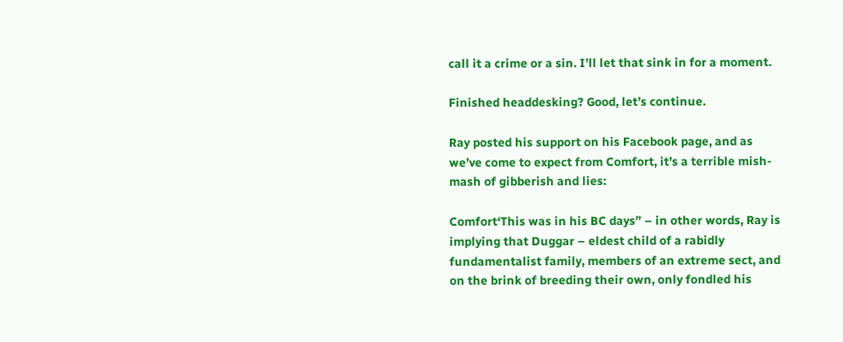call it a crime or a sin. I’ll let that sink in for a moment.

Finished headdesking? Good, let’s continue.

Ray posted his support on his Facebook page, and as we’ve come to expect from Comfort, it’s a terrible mish-mash of gibberish and lies:

Comfort‘This was in his BC days” – in other words, Ray is implying that Duggar – eldest child of a rabidly fundamentalist family, members of an extreme sect, and on the brink of breeding their own, only fondled his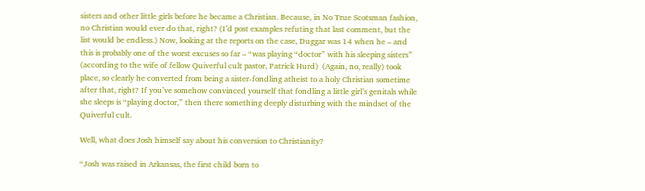sisters and other little girls before he became a Christian. Because, in No True Scotsman fashion, no Christian would ever do that, right? (I’d post examples refuting that last comment, but the list would be endless.) Now, looking at the reports on the case, Duggar was 14 when he – and this is probably one of the worst excuses so far – “was playing “doctor” with his sleeping sisters” (according to the wife of fellow Quiverful cult pastor, Patrick Hurd)  (Again, no, really) took place, so clearly he converted from being a sister-fondling atheist to a holy Christian sometime after that, right? If you’ve somehow convinced yourself that fondling a little girl’s genitals while she sleeps is “playing doctor,” then there something deeply disturbing with the mindset of the Quiverful cult.

Well, what does Josh himself say about his conversion to Christianity?

“Josh was raised in Arkansas, the first child born to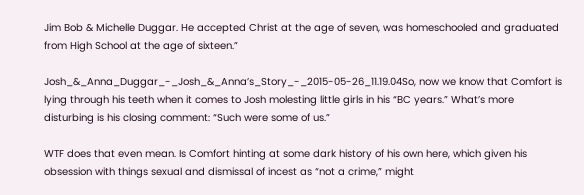Jim Bob & Michelle Duggar. He accepted Christ at the age of seven, was homeschooled and graduated from High School at the age of sixteen.”

Josh_&_Anna_Duggar_-_Josh_&_Anna’s_Story_-_2015-05-26_11.19.04So, now we know that Comfort is lying through his teeth when it comes to Josh molesting little girls in his “BC years.” What’s more disturbing is his closing comment: “Such were some of us.”

WTF does that even mean. Is Comfort hinting at some dark history of his own here, which given his obsession with things sexual and dismissal of incest as “not a crime,” might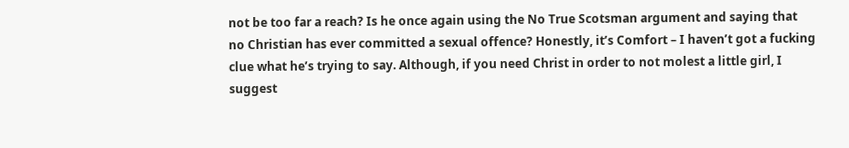not be too far a reach? Is he once again using the No True Scotsman argument and saying that no Christian has ever committed a sexual offence? Honestly, it’s Comfort – I haven’t got a fucking clue what he’s trying to say. Although, if you need Christ in order to not molest a little girl, I suggest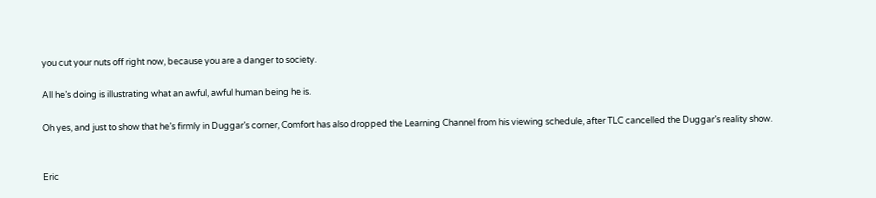you cut your nuts off right now, because you are a danger to society.

All he’s doing is illustrating what an awful, awful human being he is.

Oh yes, and just to show that he’s firmly in Duggar’s corner, Comfort has also dropped the Learning Channel from his viewing schedule, after TLC cancelled the Duggar’s reality show.


Eric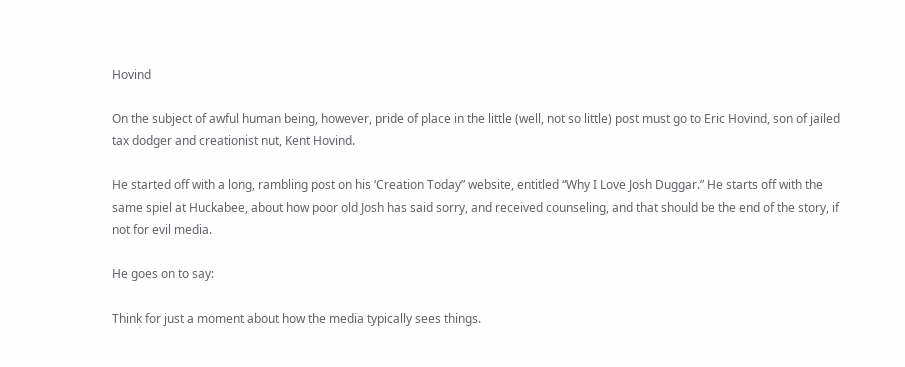Hovind

On the subject of awful human being, however, pride of place in the little (well, not so little) post must go to Eric Hovind, son of jailed tax dodger and creationist nut, Kent Hovind.

He started off with a long, rambling post on his ‘Creation Today” website, entitled “Why I Love Josh Duggar.” He starts off with the same spiel at Huckabee, about how poor old Josh has said sorry, and received counseling, and that should be the end of the story, if not for evil media.

He goes on to say:

Think for just a moment about how the media typically sees things.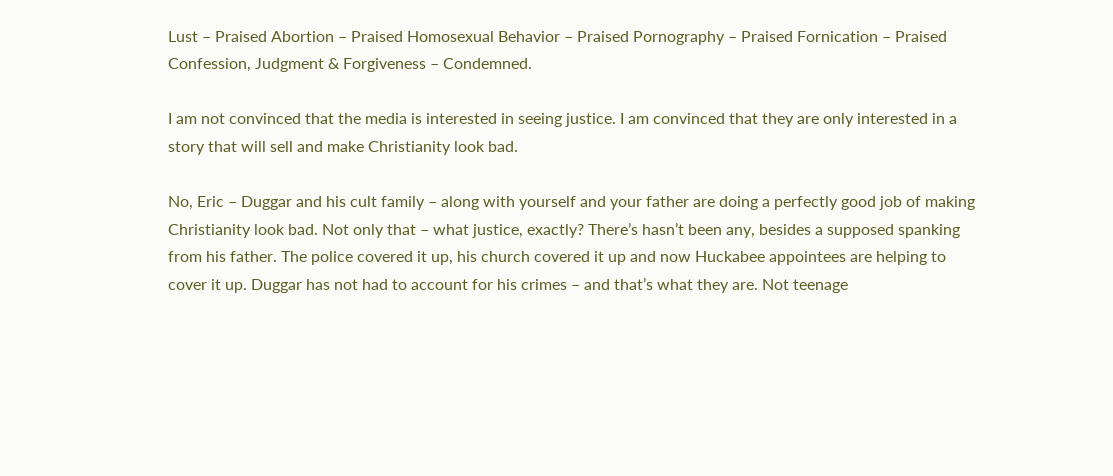Lust – Praised Abortion – Praised Homosexual Behavior – Praised Pornography – Praised Fornication – Praised Confession, Judgment & Forgiveness – Condemned.

I am not convinced that the media is interested in seeing justice. I am convinced that they are only interested in a story that will sell and make Christianity look bad.

No, Eric – Duggar and his cult family – along with yourself and your father are doing a perfectly good job of making Christianity look bad. Not only that – what justice, exactly? There’s hasn’t been any, besides a supposed spanking from his father. The police covered it up, his church covered it up and now Huckabee appointees are helping to cover it up. Duggar has not had to account for his crimes – and that’s what they are. Not teenage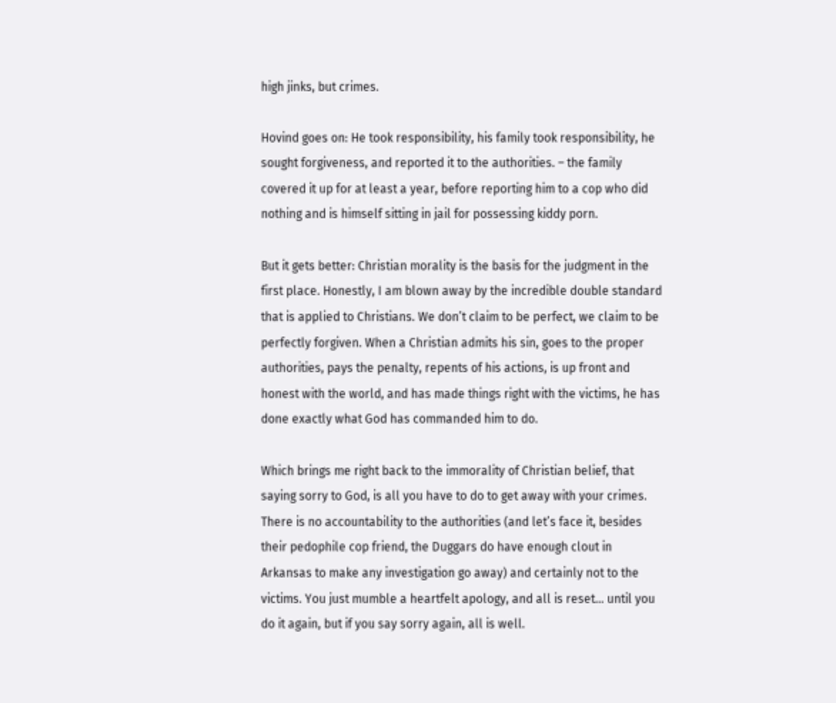high jinks, but crimes.

Hovind goes on: He took responsibility, his family took responsibility, he sought forgiveness, and reported it to the authorities. – the family covered it up for at least a year, before reporting him to a cop who did nothing and is himself sitting in jail for possessing kiddy porn.

But it gets better: Christian morality is the basis for the judgment in the first place. Honestly, I am blown away by the incredible double standard that is applied to Christians. We don’t claim to be perfect, we claim to be perfectly forgiven. When a Christian admits his sin, goes to the proper authorities, pays the penalty, repents of his actions, is up front and honest with the world, and has made things right with the victims, he has done exactly what God has commanded him to do.

Which brings me right back to the immorality of Christian belief, that saying sorry to God, is all you have to do to get away with your crimes. There is no accountability to the authorities (and let’s face it, besides their pedophile cop friend, the Duggars do have enough clout in Arkansas to make any investigation go away) and certainly not to the victims. You just mumble a heartfelt apology, and all is reset… until you do it again, but if you say sorry again, all is well.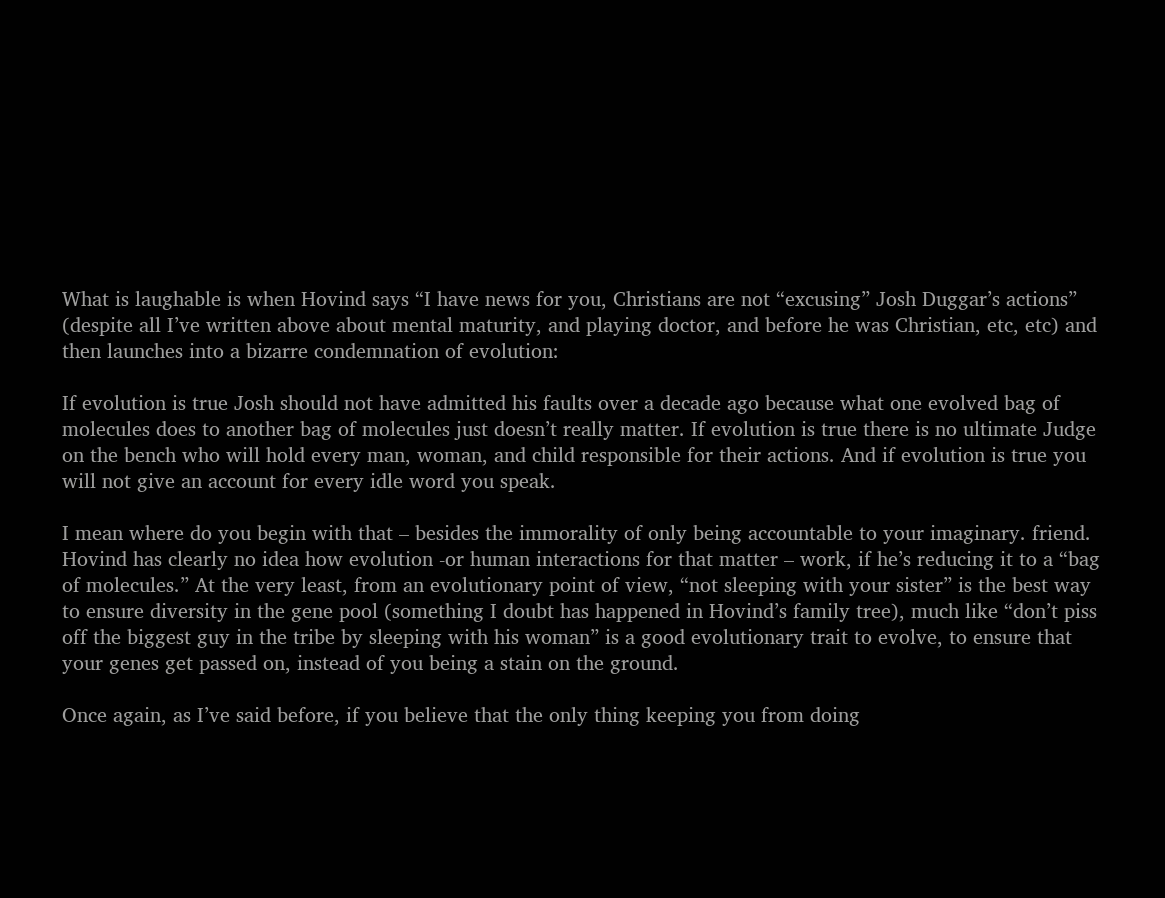What is laughable is when Hovind says “I have news for you, Christians are not “excusing” Josh Duggar’s actions” (despite all I’ve written above about mental maturity, and playing doctor, and before he was Christian, etc, etc) and then launches into a bizarre condemnation of evolution:

If evolution is true Josh should not have admitted his faults over a decade ago because what one evolved bag of molecules does to another bag of molecules just doesn’t really matter. If evolution is true there is no ultimate Judge on the bench who will hold every man, woman, and child responsible for their actions. And if evolution is true you will not give an account for every idle word you speak.

I mean where do you begin with that – besides the immorality of only being accountable to your imaginary. friend. Hovind has clearly no idea how evolution -or human interactions for that matter – work, if he’s reducing it to a “bag of molecules.” At the very least, from an evolutionary point of view, “not sleeping with your sister” is the best way to ensure diversity in the gene pool (something I doubt has happened in Hovind’s family tree), much like “don’t piss off the biggest guy in the tribe by sleeping with his woman” is a good evolutionary trait to evolve, to ensure that your genes get passed on, instead of you being a stain on the ground.

Once again, as I’ve said before, if you believe that the only thing keeping you from doing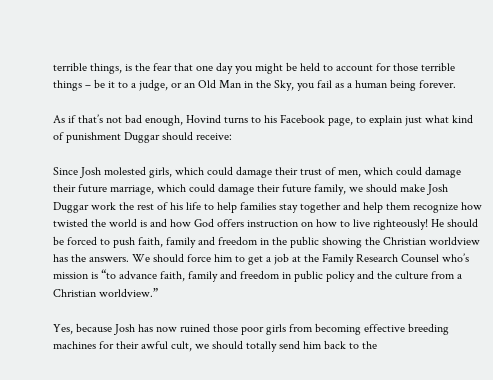terrible things, is the fear that one day you might be held to account for those terrible things – be it to a judge, or an Old Man in the Sky, you fail as a human being forever.

As if that’s not bad enough, Hovind turns to his Facebook page, to explain just what kind of punishment Duggar should receive:

Since Josh molested girls, which could damage their trust of men, which could damage their future marriage, which could damage their future family, we should make Josh Duggar work the rest of his life to help families stay together and help them recognize how twisted the world is and how God offers instruction on how to live righteously! He should be forced to push faith, family and freedom in the public showing the Christian worldview has the answers. We should force him to get a job at the Family Research Counsel who’s mission is “to advance faith, family and freedom in public policy and the culture from a Christian worldview.”

Yes, because Josh has now ruined those poor girls from becoming effective breeding machines for their awful cult, we should totally send him back to the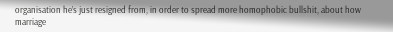organisation he’s just resigned from, in order to spread more homophobic bullshit, about how marriage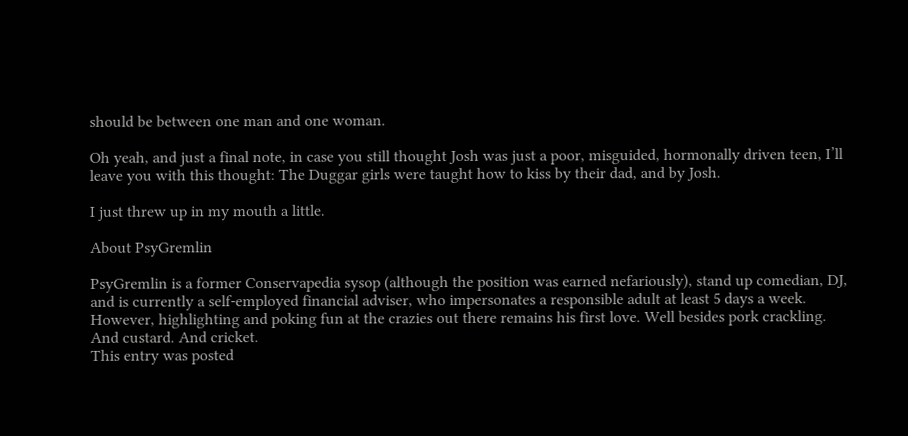should be between one man and one woman.

Oh yeah, and just a final note, in case you still thought Josh was just a poor, misguided, hormonally driven teen, I’ll leave you with this thought: The Duggar girls were taught how to kiss by their dad, and by Josh.

I just threw up in my mouth a little.

About PsyGremlin

PsyGremlin is a former Conservapedia sysop (although the position was earned nefariously), stand up comedian, DJ, and is currently a self-employed financial adviser, who impersonates a responsible adult at least 5 days a week. However, highlighting and poking fun at the crazies out there remains his first love. Well besides pork crackling. And custard. And cricket.
This entry was posted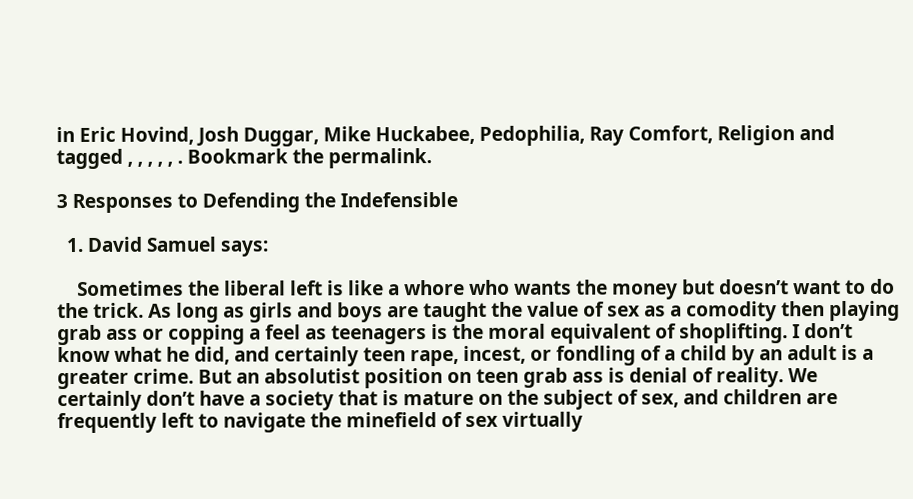in Eric Hovind, Josh Duggar, Mike Huckabee, Pedophilia, Ray Comfort, Religion and tagged , , , , , . Bookmark the permalink.

3 Responses to Defending the Indefensible

  1. David Samuel says:

    Sometimes the liberal left is like a whore who wants the money but doesn’t want to do the trick. As long as girls and boys are taught the value of sex as a comodity then playing grab ass or copping a feel as teenagers is the moral equivalent of shoplifting. I don’t know what he did, and certainly teen rape, incest, or fondling of a child by an adult is a greater crime. But an absolutist position on teen grab ass is denial of reality. We certainly don’t have a society that is mature on the subject of sex, and children are frequently left to navigate the minefield of sex virtually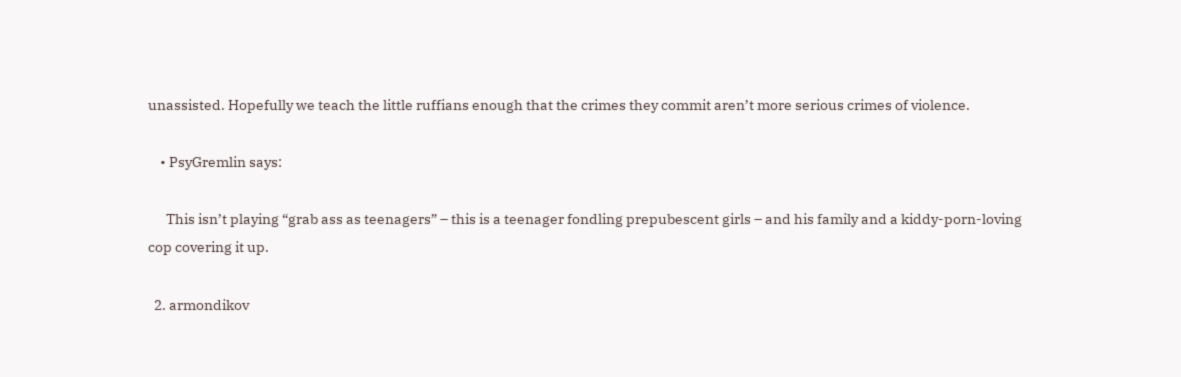unassisted. Hopefully we teach the little ruffians enough that the crimes they commit aren’t more serious crimes of violence.

    • PsyGremlin says:

      This isn’t playing “grab ass as teenagers” – this is a teenager fondling prepubescent girls – and his family and a kiddy-porn-loving cop covering it up.

  2. armondikov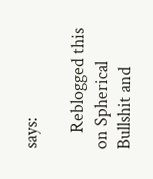says:

    Reblogged this on Spherical Bullshit and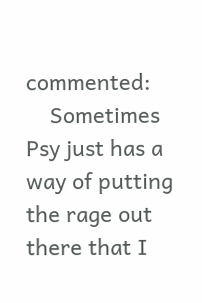commented:
    Sometimes Psy just has a way of putting the rage out there that I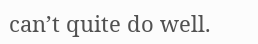can’t quite do well.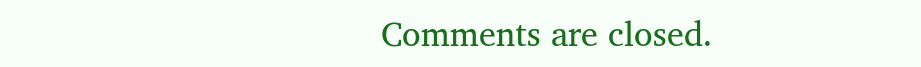Comments are closed.